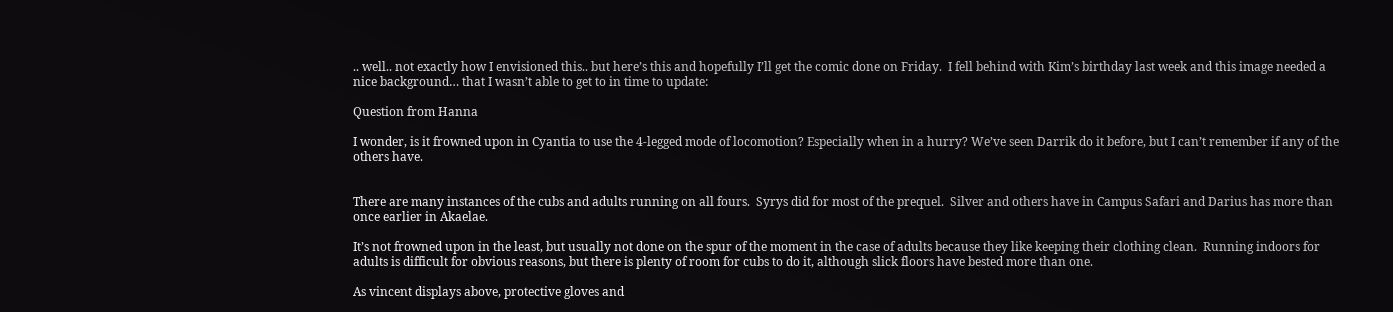.. well.. not exactly how I envisioned this.. but here’s this and hopefully I’ll get the comic done on Friday.  I fell behind with Kim’s birthday last week and this image needed a nice background… that I wasn’t able to get to in time to update:

Question from Hanna

I wonder, is it frowned upon in Cyantia to use the 4-legged mode of locomotion? Especially when in a hurry? We’ve seen Darrik do it before, but I can’t remember if any of the others have.


There are many instances of the cubs and adults running on all fours.  Syrys did for most of the prequel.  Silver and others have in Campus Safari and Darius has more than once earlier in Akaelae.

It’s not frowned upon in the least, but usually not done on the spur of the moment in the case of adults because they like keeping their clothing clean.  Running indoors for adults is difficult for obvious reasons, but there is plenty of room for cubs to do it, although slick floors have bested more than one.

As vincent displays above, protective gloves and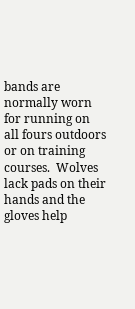bands are normally worn for running on all fours outdoors or on training courses.  Wolves lack pads on their hands and the gloves help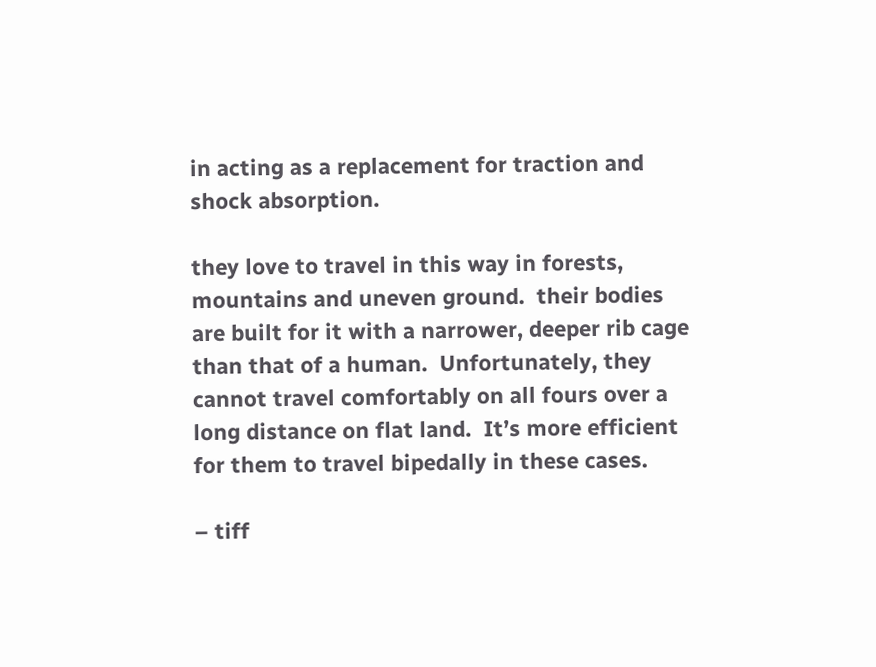in acting as a replacement for traction and shock absorption.

they love to travel in this way in forests, mountains and uneven ground.  their bodies are built for it with a narrower, deeper rib cage than that of a human.  Unfortunately, they cannot travel comfortably on all fours over a long distance on flat land.  It’s more efficient for them to travel bipedally in these cases.

– tiff